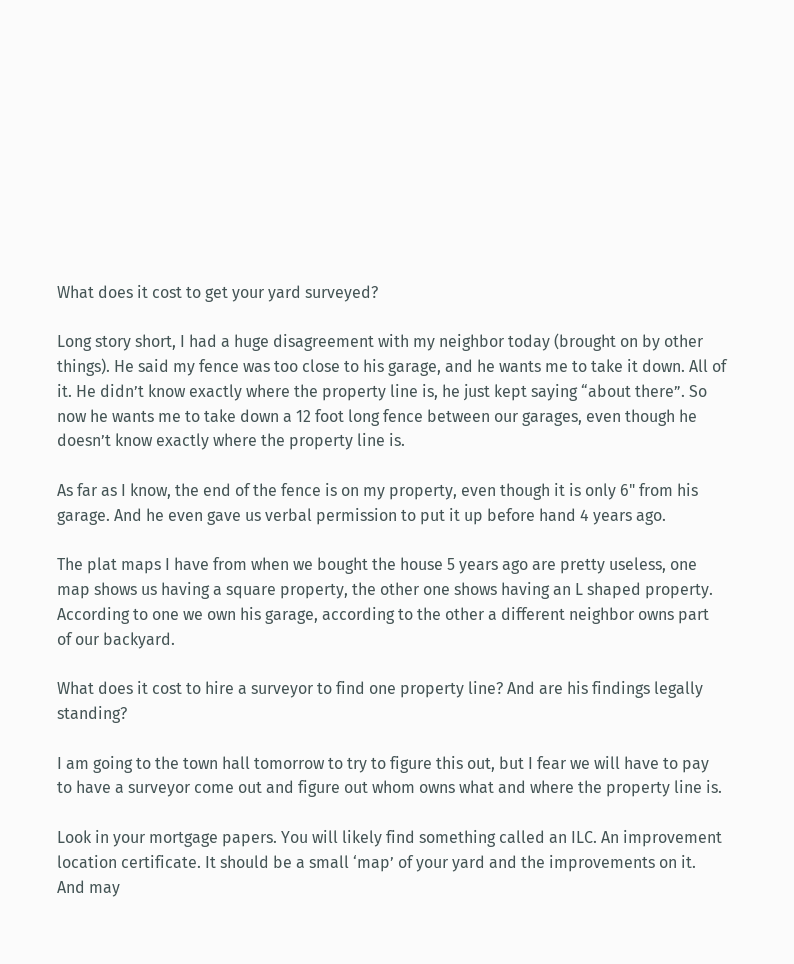What does it cost to get your yard surveyed?

Long story short, I had a huge disagreement with my neighbor today (brought on by other things). He said my fence was too close to his garage, and he wants me to take it down. All of it. He didn’t know exactly where the property line is, he just kept saying “about there”. So now he wants me to take down a 12 foot long fence between our garages, even though he doesn’t know exactly where the property line is.

As far as I know, the end of the fence is on my property, even though it is only 6" from his garage. And he even gave us verbal permission to put it up before hand 4 years ago.

The plat maps I have from when we bought the house 5 years ago are pretty useless, one map shows us having a square property, the other one shows having an L shaped property. According to one we own his garage, according to the other a different neighbor owns part of our backyard.

What does it cost to hire a surveyor to find one property line? And are his findings legally standing?

I am going to the town hall tomorrow to try to figure this out, but I fear we will have to pay to have a surveyor come out and figure out whom owns what and where the property line is.

Look in your mortgage papers. You will likely find something called an ILC. An improvement location certificate. It should be a small ‘map’ of your yard and the improvements on it. And may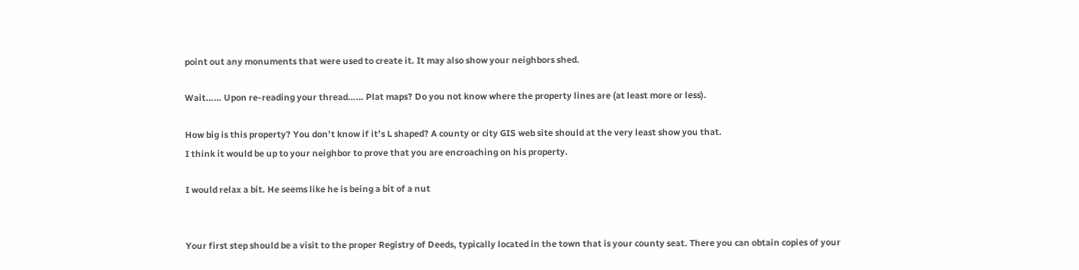point out any monuments that were used to create it. It may also show your neighbors shed.

Wait…… Upon re-reading your thread…… Plat maps? Do you not know where the property lines are (at least more or less).

How big is this property? You don’t know if it’s L shaped? A county or city GIS web site should at the very least show you that.
I think it would be up to your neighbor to prove that you are encroaching on his property.

I would relax a bit. He seems like he is being a bit of a nut


Your first step should be a visit to the proper Registry of Deeds, typically located in the town that is your county seat. There you can obtain copies of your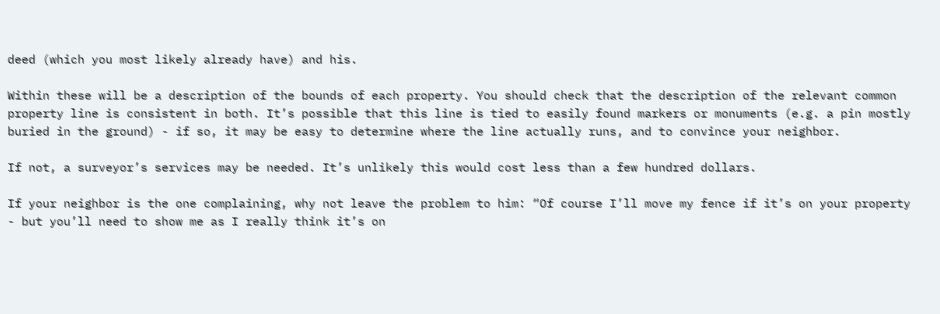deed (which you most likely already have) and his.

Within these will be a description of the bounds of each property. You should check that the description of the relevant common property line is consistent in both. It’s possible that this line is tied to easily found markers or monuments (e.g. a pin mostly buried in the ground) - if so, it may be easy to determine where the line actually runs, and to convince your neighbor.

If not, a surveyor’s services may be needed. It’s unlikely this would cost less than a few hundred dollars.

If your neighbor is the one complaining, why not leave the problem to him: “Of course I’ll move my fence if it’s on your property - but you’ll need to show me as I really think it’s on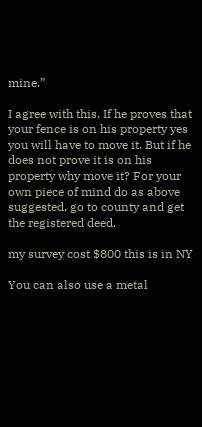mine.”

I agree with this. If he proves that your fence is on his property yes you will have to move it. But if he does not prove it is on his property why move it? For your own piece of mind do as above suggested, go to county and get the registered deed.

my survey cost $800 this is in NY

You can also use a metal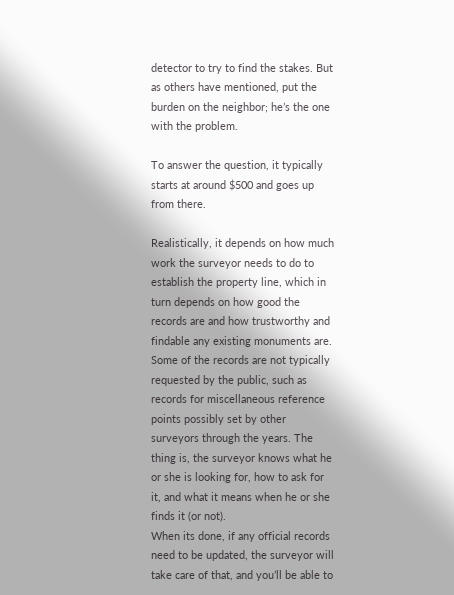detector to try to find the stakes. But as others have mentioned, put the burden on the neighbor; he’s the one with the problem.

To answer the question, it typically starts at around $500 and goes up from there.

Realistically, it depends on how much work the surveyor needs to do to establish the property line, which in turn depends on how good the records are and how trustworthy and findable any existing monuments are. Some of the records are not typically requested by the public, such as records for miscellaneous reference points possibly set by other surveyors through the years. The thing is, the surveyor knows what he or she is looking for, how to ask for it, and what it means when he or she finds it (or not).
When its done, if any official records need to be updated, the surveyor will take care of that, and you’ll be able to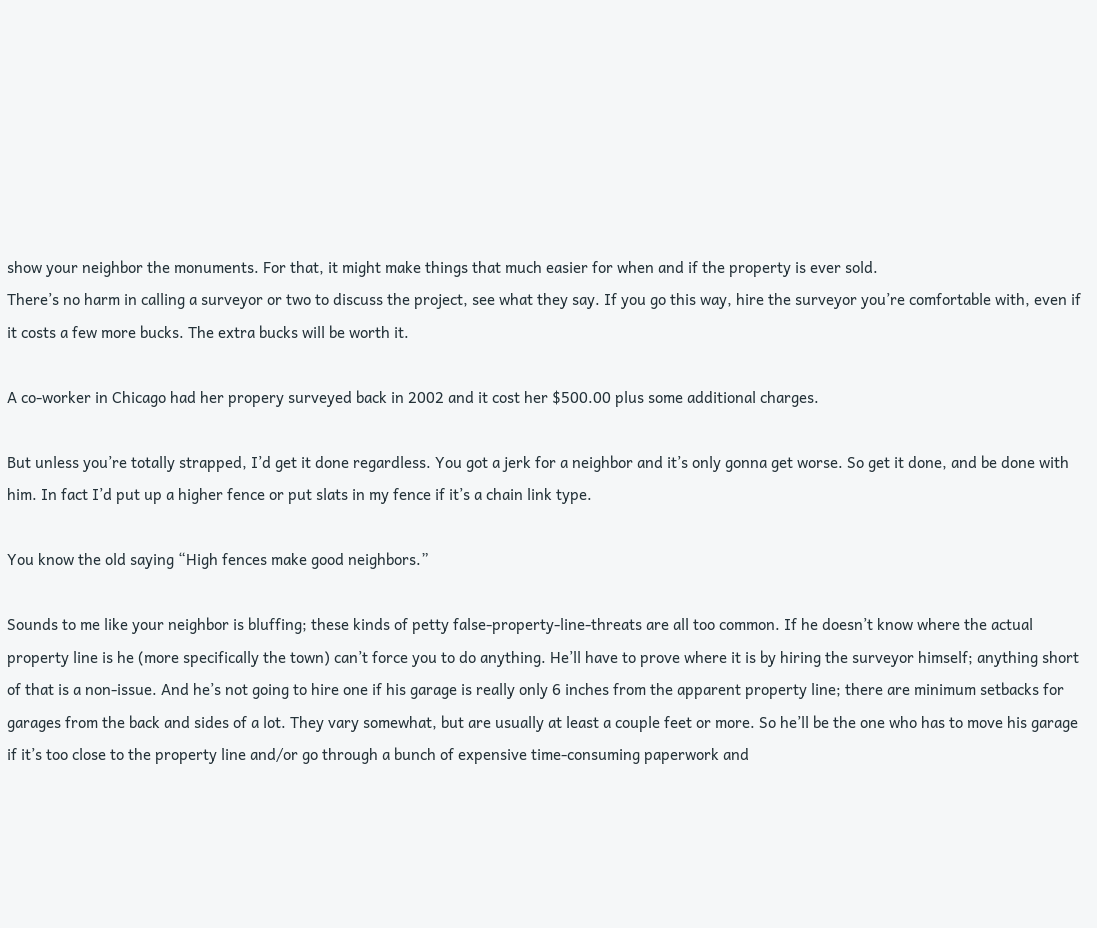show your neighbor the monuments. For that, it might make things that much easier for when and if the property is ever sold.
There’s no harm in calling a surveyor or two to discuss the project, see what they say. If you go this way, hire the surveyor you’re comfortable with, even if it costs a few more bucks. The extra bucks will be worth it.

A co-worker in Chicago had her propery surveyed back in 2002 and it cost her $500.00 plus some additional charges.

But unless you’re totally strapped, I’d get it done regardless. You got a jerk for a neighbor and it’s only gonna get worse. So get it done, and be done with him. In fact I’d put up a higher fence or put slats in my fence if it’s a chain link type.

You know the old saying “High fences make good neighbors.”

Sounds to me like your neighbor is bluffing; these kinds of petty false-property-line-threats are all too common. If he doesn’t know where the actual property line is he (more specifically the town) can’t force you to do anything. He’ll have to prove where it is by hiring the surveyor himself; anything short of that is a non-issue. And he’s not going to hire one if his garage is really only 6 inches from the apparent property line; there are minimum setbacks for garages from the back and sides of a lot. They vary somewhat, but are usually at least a couple feet or more. So he’ll be the one who has to move his garage if it’s too close to the property line and/or go through a bunch of expensive time-consuming paperwork and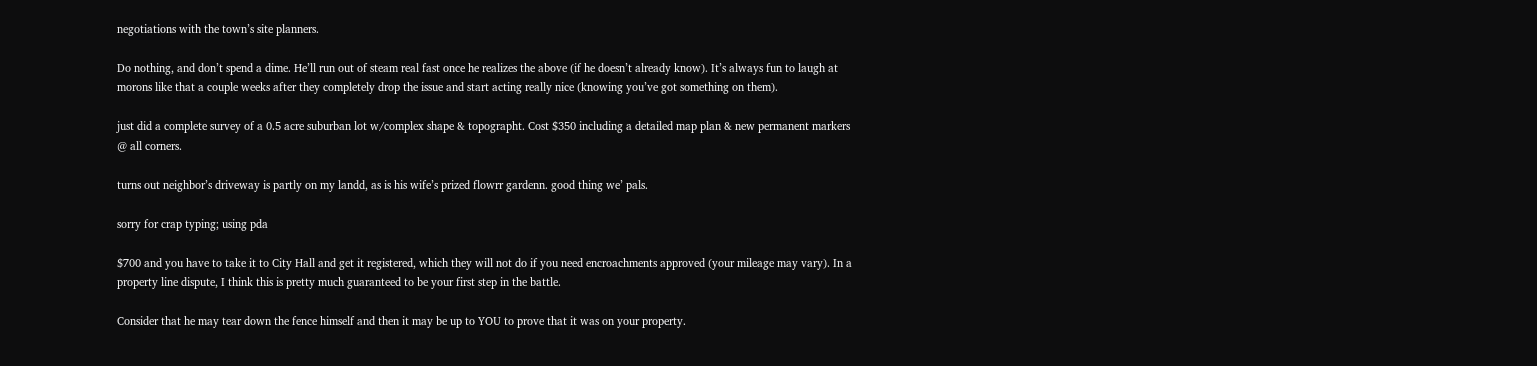negotiations with the town’s site planners.

Do nothing, and don’t spend a dime. He’ll run out of steam real fast once he realizes the above (if he doesn’t already know). It’s always fun to laugh at morons like that a couple weeks after they completely drop the issue and start acting really nice (knowing you’ve got something on them).

just did a complete survey of a 0.5 acre suburban lot w/complex shape & topographt. Cost $350 including a detailed map plan & new permanent markers @ all corners.

turns out neighbor’s driveway is partly on my landd, as is his wife’s prized flowrr gardenn. good thing we’ pals.

sorry for crap typing; using pda

$700 and you have to take it to City Hall and get it registered, which they will not do if you need encroachments approved (your mileage may vary). In a property line dispute, I think this is pretty much guaranteed to be your first step in the battle.

Consider that he may tear down the fence himself and then it may be up to YOU to prove that it was on your property.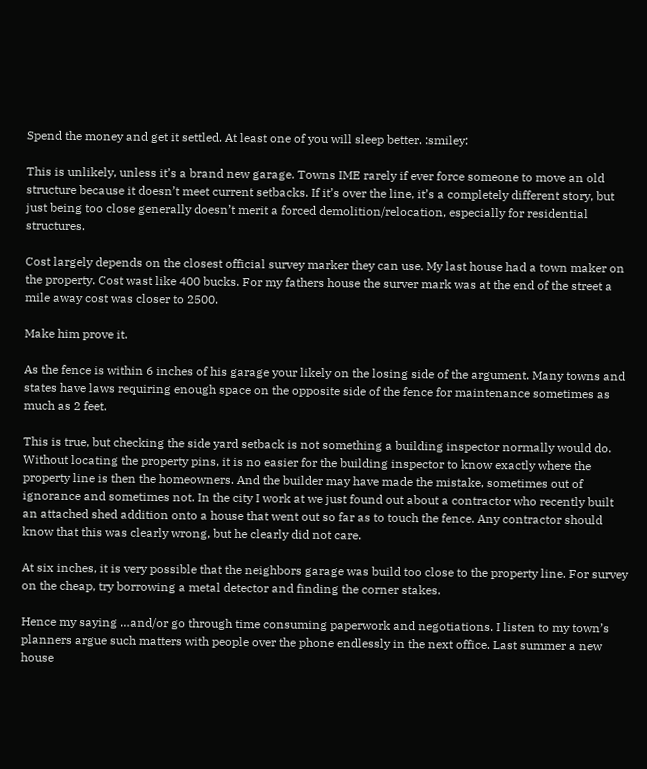Spend the money and get it settled. At least one of you will sleep better. :smiley:

This is unlikely, unless it’s a brand new garage. Towns IME rarely if ever force someone to move an old structure because it doesn’t meet current setbacks. If it’s over the line, it’s a completely different story, but just being too close generally doesn’t merit a forced demolition/relocation, especially for residential structures.

Cost largely depends on the closest official survey marker they can use. My last house had a town maker on the property. Cost wast like 400 bucks. For my fathers house the surver mark was at the end of the street a mile away cost was closer to 2500.

Make him prove it.

As the fence is within 6 inches of his garage your likely on the losing side of the argument. Many towns and states have laws requiring enough space on the opposite side of the fence for maintenance sometimes as much as 2 feet.

This is true, but checking the side yard setback is not something a building inspector normally would do. Without locating the property pins, it is no easier for the building inspector to know exactly where the property line is then the homeowners. And the builder may have made the mistake, sometimes out of ignorance and sometimes not. In the city I work at we just found out about a contractor who recently built an attached shed addition onto a house that went out so far as to touch the fence. Any contractor should know that this was clearly wrong, but he clearly did not care.

At six inches, it is very possible that the neighbors garage was build too close to the property line. For survey on the cheap, try borrowing a metal detector and finding the corner stakes.

Hence my saying …and/or go through time consuming paperwork and negotiations. I listen to my town’s planners argue such matters with people over the phone endlessly in the next office. Last summer a new house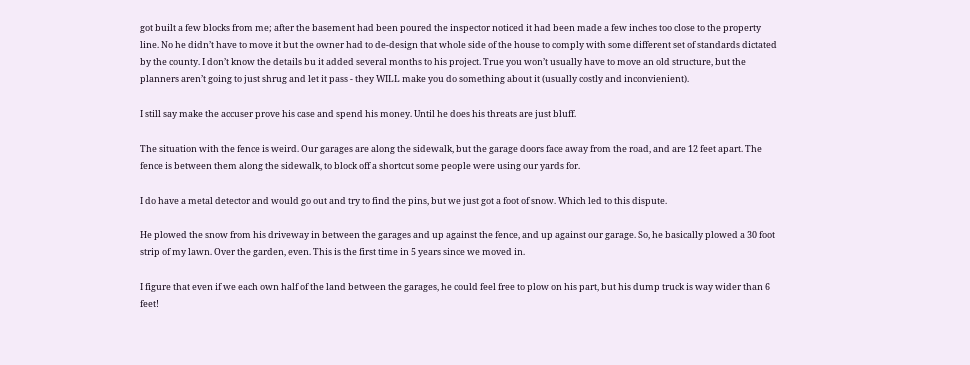got built a few blocks from me; after the basement had been poured the inspector noticed it had been made a few inches too close to the property line. No he didn’t have to move it but the owner had to de-design that whole side of the house to comply with some different set of standards dictated by the county. I don’t know the details bu it added several months to his project. True you won’t usually have to move an old structure, but the planners aren’t going to just shrug and let it pass - they WILL make you do something about it (usually costly and inconvienient).

I still say make the accuser prove his case and spend his money. Until he does his threats are just bluff.

The situation with the fence is weird. Our garages are along the sidewalk, but the garage doors face away from the road, and are 12 feet apart. The fence is between them along the sidewalk, to block off a shortcut some people were using our yards for.

I do have a metal detector and would go out and try to find the pins, but we just got a foot of snow. Which led to this dispute.

He plowed the snow from his driveway in between the garages and up against the fence, and up against our garage. So, he basically plowed a 30 foot strip of my lawn. Over the garden, even. This is the first time in 5 years since we moved in.

I figure that even if we each own half of the land between the garages, he could feel free to plow on his part, but his dump truck is way wider than 6 feet!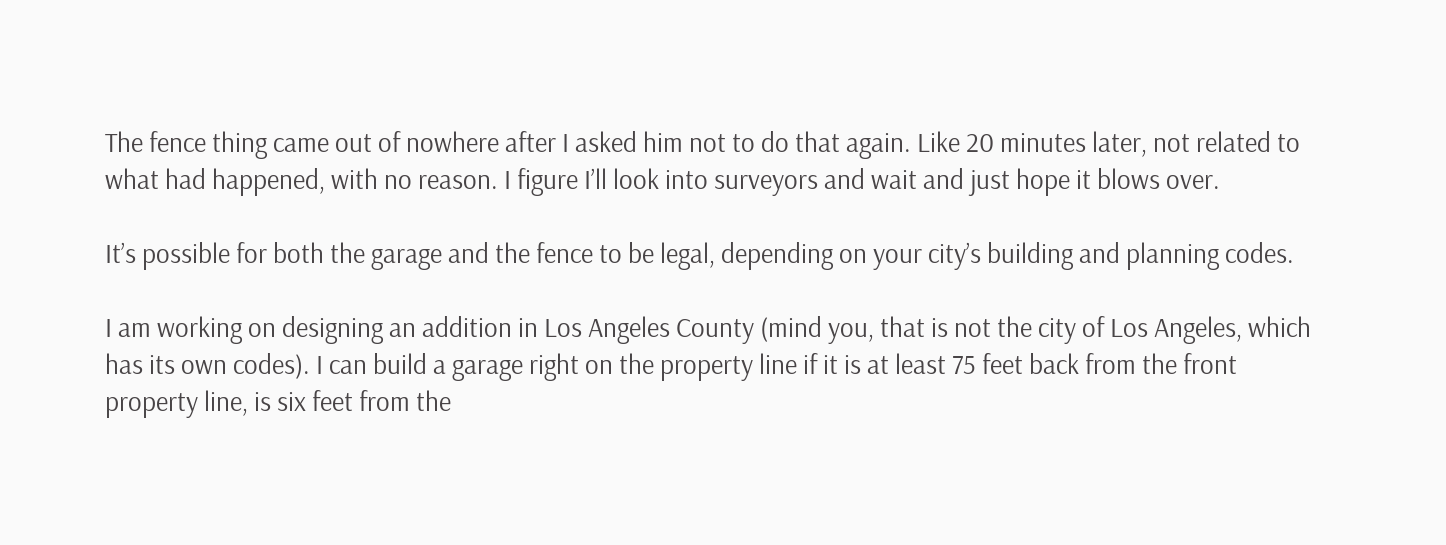The fence thing came out of nowhere after I asked him not to do that again. Like 20 minutes later, not related to what had happened, with no reason. I figure I’ll look into surveyors and wait and just hope it blows over.

It’s possible for both the garage and the fence to be legal, depending on your city’s building and planning codes.

I am working on designing an addition in Los Angeles County (mind you, that is not the city of Los Angeles, which has its own codes). I can build a garage right on the property line if it is at least 75 feet back from the front property line, is six feet from the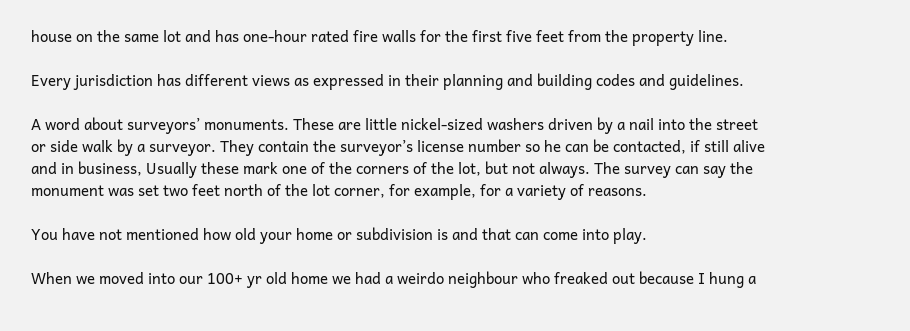house on the same lot and has one-hour rated fire walls for the first five feet from the property line.

Every jurisdiction has different views as expressed in their planning and building codes and guidelines.

A word about surveyors’ monuments. These are little nickel-sized washers driven by a nail into the street or side walk by a surveyor. They contain the surveyor’s license number so he can be contacted, if still alive and in business, Usually these mark one of the corners of the lot, but not always. The survey can say the monument was set two feet north of the lot corner, for example, for a variety of reasons.

You have not mentioned how old your home or subdivision is and that can come into play.

When we moved into our 100+ yr old home we had a weirdo neighbour who freaked out because I hung a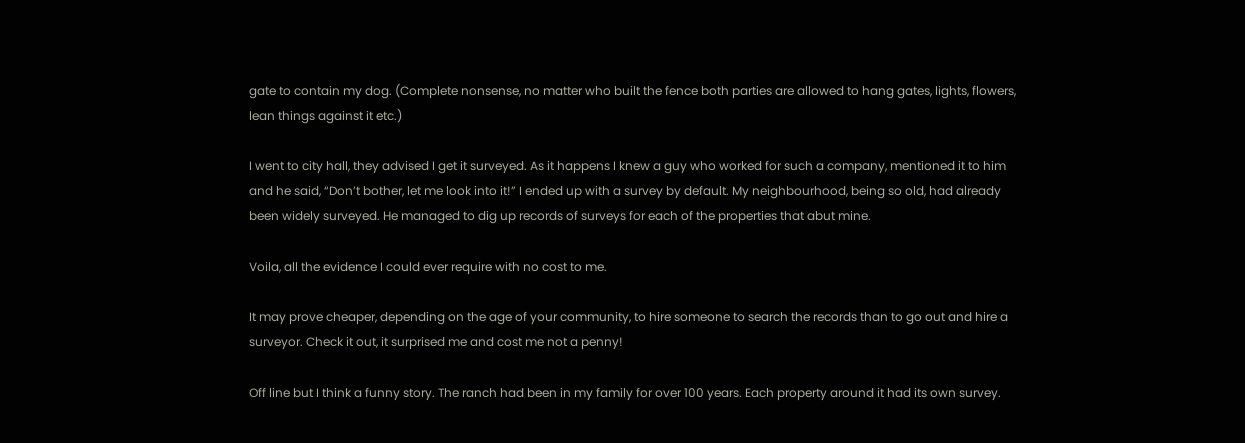gate to contain my dog. (Complete nonsense, no matter who built the fence both parties are allowed to hang gates, lights, flowers, lean things against it etc.)

I went to city hall, they advised I get it surveyed. As it happens I knew a guy who worked for such a company, mentioned it to him and he said, “Don’t bother, let me look into it!” I ended up with a survey by default. My neighbourhood, being so old, had already been widely surveyed. He managed to dig up records of surveys for each of the properties that abut mine.

Voila, all the evidence I could ever require with no cost to me.

It may prove cheaper, depending on the age of your community, to hire someone to search the records than to go out and hire a surveyor. Check it out, it surprised me and cost me not a penny!

Off line but I think a funny story. The ranch had been in my family for over 100 years. Each property around it had its own survey.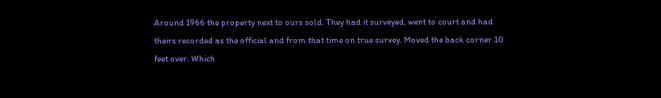Around 1966 the property next to ours sold. They had it surveyed, went to court and had theirs recorded as the official and from that time on true survey. Moved the back corner 10 feet over. Which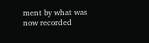ment by what was now recorded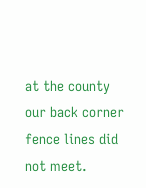at the county our back corner fence lines did not meet.